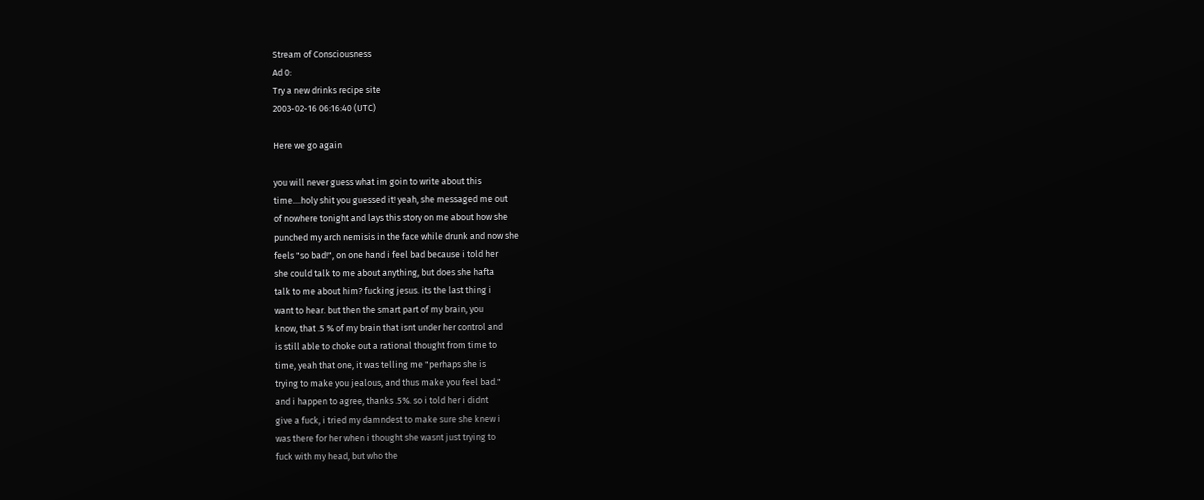Stream of Consciousness
Ad 0:
Try a new drinks recipe site
2003-02-16 06:16:40 (UTC)

Here we go again

you will never guess what im goin to write about this
time....holy shit you guessed it! yeah, she messaged me out
of nowhere tonight and lays this story on me about how she
punched my arch nemisis in the face while drunk and now she
feels "so bad!", on one hand i feel bad because i told her
she could talk to me about anything, but does she hafta
talk to me about him? fucking jesus. its the last thing i
want to hear. but then the smart part of my brain, you
know, that .5 % of my brain that isnt under her control and
is still able to choke out a rational thought from time to
time, yeah that one, it was telling me "perhaps she is
trying to make you jealous, and thus make you feel bad."
and i happen to agree, thanks .5%. so i told her i didnt
give a fuck, i tried my damndest to make sure she knew i
was there for her when i thought she wasnt just trying to
fuck with my head, but who the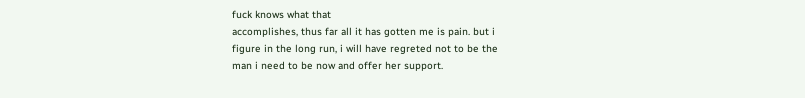fuck knows what that
accomplishes, thus far all it has gotten me is pain. but i
figure in the long run, i will have regreted not to be the
man i need to be now and offer her support.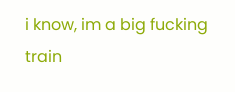i know, im a big fucking train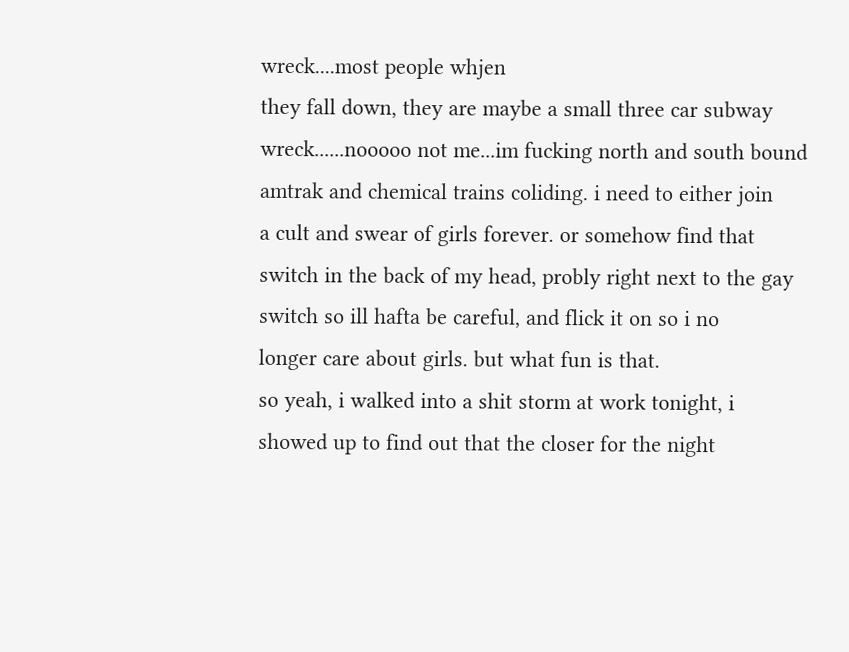wreck....most people whjen
they fall down, they are maybe a small three car subway
wreck......nooooo not me...im fucking north and south bound
amtrak and chemical trains coliding. i need to either join
a cult and swear of girls forever. or somehow find that
switch in the back of my head, probly right next to the gay
switch so ill hafta be careful, and flick it on so i no
longer care about girls. but what fun is that.
so yeah, i walked into a shit storm at work tonight, i
showed up to find out that the closer for the night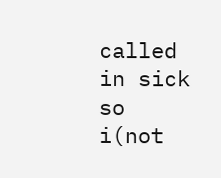called
in sick so i(not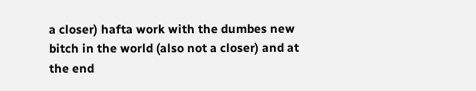a closer) hafta work with the dumbes new
bitch in the world (also not a closer) and at the end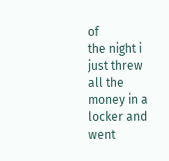of
the night i just threw all the money in a locker and went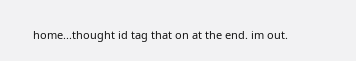home...thought id tag that on at the end. im out.